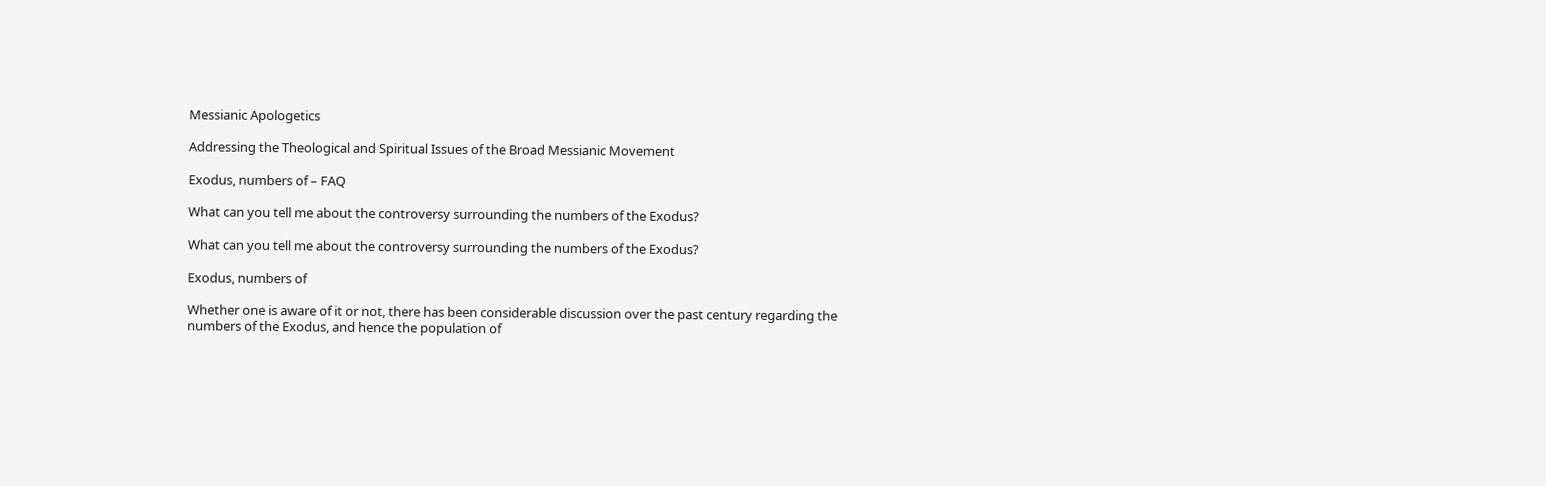Messianic Apologetics

Addressing the Theological and Spiritual Issues of the Broad Messianic Movement

Exodus, numbers of – FAQ

What can you tell me about the controversy surrounding the numbers of the Exodus?

What can you tell me about the controversy surrounding the numbers of the Exodus?

Exodus, numbers of

Whether one is aware of it or not, there has been considerable discussion over the past century regarding the numbers of the Exodus, and hence the population of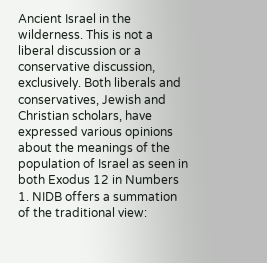Ancient Israel in the wilderness. This is not a liberal discussion or a conservative discussion, exclusively. Both liberals and conservatives, Jewish and Christian scholars, have expressed various opinions about the meanings of the population of Israel as seen in both Exodus 12 in Numbers 1. NIDB offers a summation of the traditional view: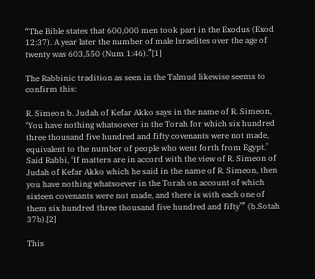“The Bible states that 600,000 men took part in the Exodus (Exod 12:37). A year later the number of male Israelites over the age of twenty was 603,550 (Num 1:46).”[1]

The Rabbinic tradition as seen in the Talmud likewise seems to confirm this:

R. Simeon b. Judah of Kefar Akko says in the name of R. Simeon, ‘You have nothing whatsoever in the Torah for which six hundred three thousand five hundred and fifty covenants were not made, equivalent to the number of people who went forth from Egypt.’ Said Rabbi, ‘If matters are in accord with the view of R. Simeon of Judah of Kefar Akko which he said in the name of R. Simeon, then you have nothing whatsoever in the Torah on account of which sixteen covenants were not made, and there is with each one of them six hundred three thousand five hundred and fifty’” (b.Sotah 37b).[2]

This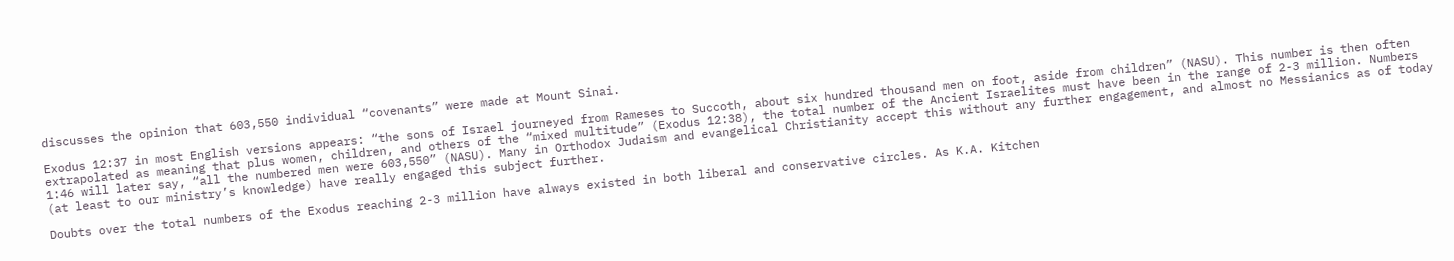discusses the opinion that 603,550 individual “covenants” were made at Mount Sinai.

Exodus 12:37 in most English versions appears: “the sons of Israel journeyed from Rameses to Succoth, about six hundred thousand men on foot, aside from children” (NASU). This number is then often extrapolated as meaning that plus women, children, and others of the “mixed multitude” (Exodus 12:38), the total number of the Ancient Israelites must have been in the range of 2-3 million. Numbers 1:46 will later say, “all the numbered men were 603,550” (NASU). Many in Orthodox Judaism and evangelical Christianity accept this without any further engagement, and almost no Messianics as of today (at least to our ministry’s knowledge) have really engaged this subject further.

Doubts over the total numbers of the Exodus reaching 2-3 million have always existed in both liberal and conservative circles. As K.A. Kitchen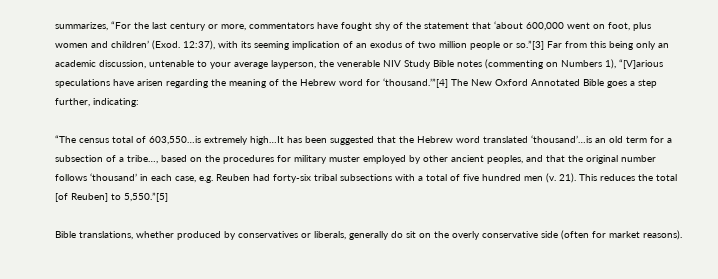summarizes, “For the last century or more, commentators have fought shy of the statement that ‘about 600,000 went on foot, plus women and children’ (Exod. 12:37), with its seeming implication of an exodus of two million people or so.”[3] Far from this being only an academic discussion, untenable to your average layperson, the venerable NIV Study Bible notes (commenting on Numbers 1), “[V]arious speculations have arisen regarding the meaning of the Hebrew word for ‘thousand.’”[4] The New Oxford Annotated Bible goes a step further, indicating:

“The census total of 603,550…is extremely high…It has been suggested that the Hebrew word translated ‘thousand’…is an old term for a subsection of a tribe…, based on the procedures for military muster employed by other ancient peoples, and that the original number follows ‘thousand’ in each case, e.g. Reuben had forty-six tribal subsections with a total of five hundred men (v. 21). This reduces the total [of Reuben] to 5,550.”[5]

Bible translations, whether produced by conservatives or liberals, generally do sit on the overly conservative side (often for market reasons).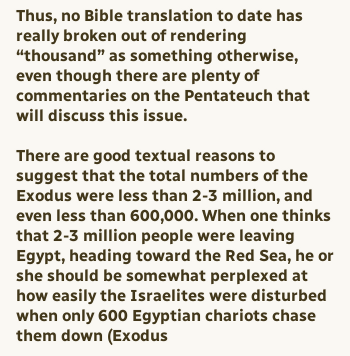Thus, no Bible translation to date has really broken out of rendering “thousand” as something otherwise, even though there are plenty of commentaries on the Pentateuch that will discuss this issue.

There are good textual reasons to suggest that the total numbers of the Exodus were less than 2-3 million, and even less than 600,000. When one thinks that 2-3 million people were leaving Egypt, heading toward the Red Sea, he or she should be somewhat perplexed at how easily the Israelites were disturbed when only 600 Egyptian chariots chase them down (Exodus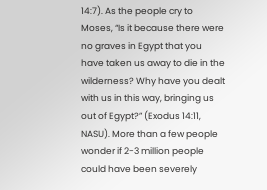14:7). As the people cry to Moses, “Is it because there were no graves in Egypt that you have taken us away to die in the wilderness? Why have you dealt with us in this way, bringing us out of Egypt?” (Exodus 14:11, NASU). More than a few people wonder if 2-3 million people could have been severely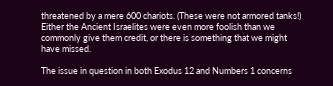threatened by a mere 600 chariots. (These were not armored tanks!) Either the Ancient Israelites were even more foolish than we commonly give them credit, or there is something that we might have missed.

The issue in question in both Exodus 12 and Numbers 1 concerns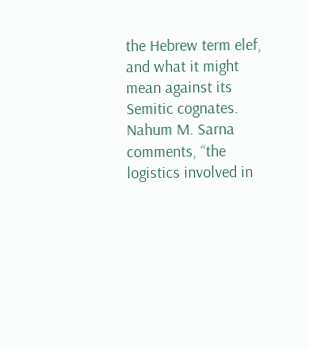the Hebrew term elef, and what it might mean against its Semitic cognates. Nahum M. Sarna comments, “the logistics involved in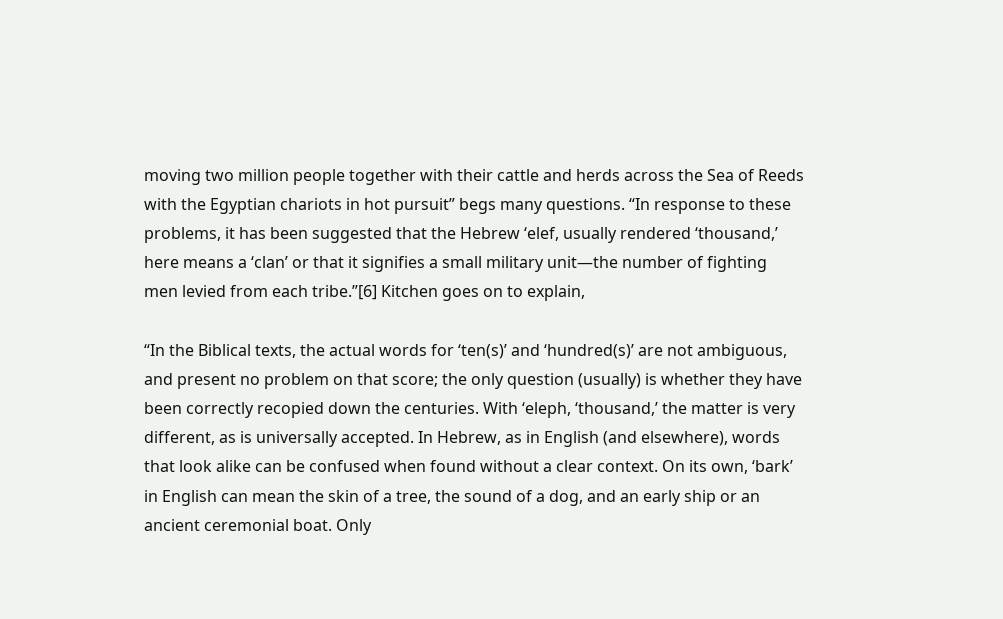moving two million people together with their cattle and herds across the Sea of Reeds with the Egyptian chariots in hot pursuit” begs many questions. “In response to these problems, it has been suggested that the Hebrew ‘elef, usually rendered ‘thousand,’ here means a ‘clan’ or that it signifies a small military unit—the number of fighting men levied from each tribe.”[6] Kitchen goes on to explain,

“In the Biblical texts, the actual words for ‘ten(s)’ and ‘hundred(s)’ are not ambiguous, and present no problem on that score; the only question (usually) is whether they have been correctly recopied down the centuries. With ‘eleph, ‘thousand,’ the matter is very different, as is universally accepted. In Hebrew, as in English (and elsewhere), words that look alike can be confused when found without a clear context. On its own, ‘bark’ in English can mean the skin of a tree, the sound of a dog, and an early ship or an ancient ceremonial boat. Only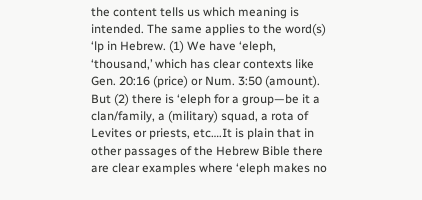the content tells us which meaning is intended. The same applies to the word(s) ‘lp in Hebrew. (1) We have ‘eleph, ‘thousand,’ which has clear contexts like Gen. 20:16 (price) or Num. 3:50 (amount). But (2) there is ‘eleph for a group—be it a clan/family, a (military) squad, a rota of Levites or priests, etc….It is plain that in other passages of the Hebrew Bible there are clear examples where ‘eleph makes no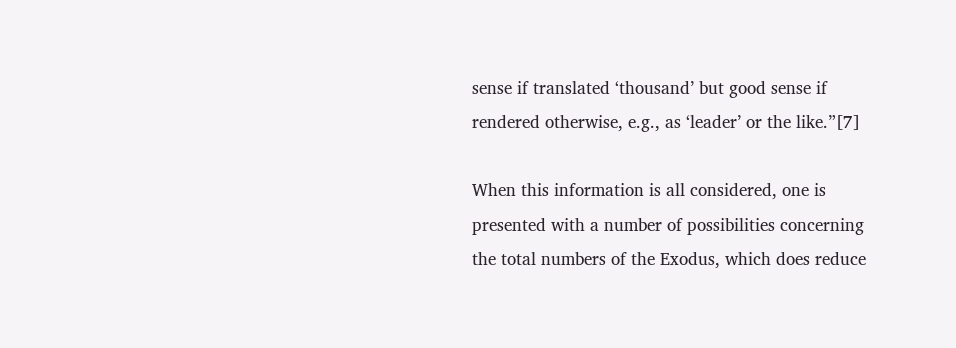sense if translated ‘thousand’ but good sense if rendered otherwise, e.g., as ‘leader’ or the like.”[7]

When this information is all considered, one is presented with a number of possibilities concerning the total numbers of the Exodus, which does reduce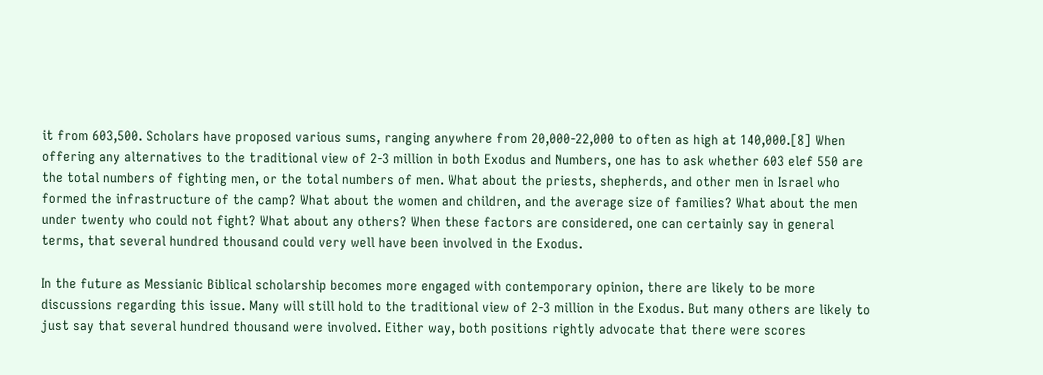it from 603,500. Scholars have proposed various sums, ranging anywhere from 20,000-22,000 to often as high at 140,000.[8] When offering any alternatives to the traditional view of 2-3 million in both Exodus and Numbers, one has to ask whether 603 elef 550 are the total numbers of fighting men, or the total numbers of men. What about the priests, shepherds, and other men in Israel who formed the infrastructure of the camp? What about the women and children, and the average size of families? What about the men under twenty who could not fight? What about any others? When these factors are considered, one can certainly say in general terms, that several hundred thousand could very well have been involved in the Exodus.

In the future as Messianic Biblical scholarship becomes more engaged with contemporary opinion, there are likely to be more discussions regarding this issue. Many will still hold to the traditional view of 2-3 million in the Exodus. But many others are likely to just say that several hundred thousand were involved. Either way, both positions rightly advocate that there were scores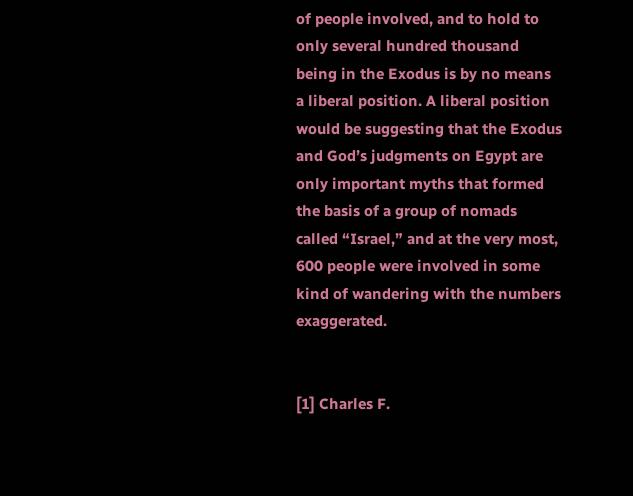of people involved, and to hold to only several hundred thousand being in the Exodus is by no means a liberal position. A liberal position would be suggesting that the Exodus and God’s judgments on Egypt are only important myths that formed the basis of a group of nomads called “Israel,” and at the very most, 600 people were involved in some kind of wandering with the numbers exaggerated.


[1] Charles F.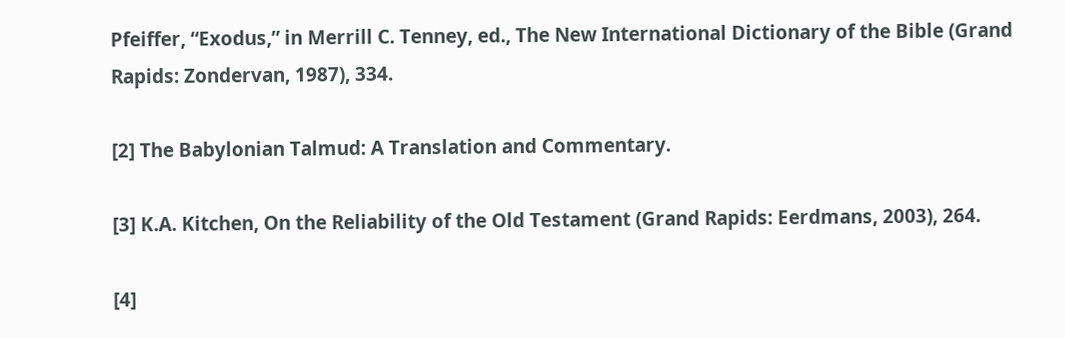Pfeiffer, “Exodus,” in Merrill C. Tenney, ed., The New International Dictionary of the Bible (Grand Rapids: Zondervan, 1987), 334.

[2] The Babylonian Talmud: A Translation and Commentary.

[3] K.A. Kitchen, On the Reliability of the Old Testament (Grand Rapids: Eerdmans, 2003), 264.

[4]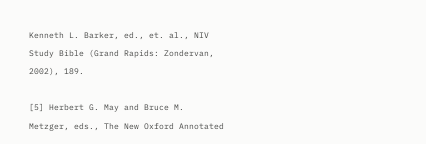Kenneth L. Barker, ed., et. al., NIV Study Bible (Grand Rapids: Zondervan, 2002), 189.

[5] Herbert G. May and Bruce M. Metzger, eds., The New Oxford Annotated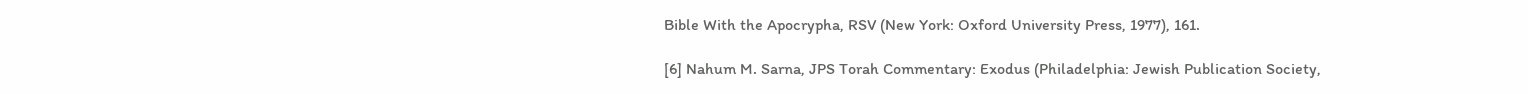Bible With the Apocrypha, RSV (New York: Oxford University Press, 1977), 161.

[6] Nahum M. Sarna, JPS Torah Commentary: Exodus (Philadelphia: Jewish Publication Society,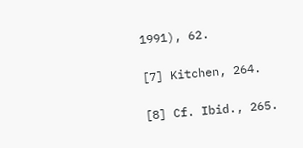1991), 62.

[7] Kitchen, 264.

[8] Cf. Ibid., 265.